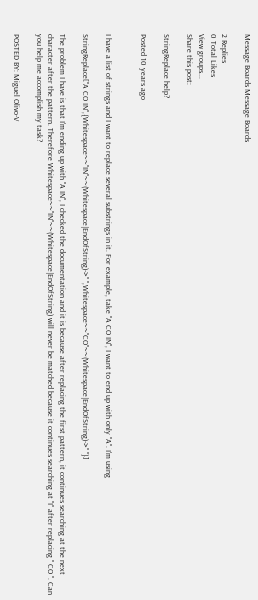Message Boards Message Boards

2 Replies
0 Total Likes
View groups...
Share this post:

StringReplace help?

Posted 10 years ago


I have a list of strings and I want to replace several substrings in it. For example, take "A CO IN", I want to end up with only "A". I'm using

StringReplace["A CO IN",{Whitespace~~"IN"~~(Whitespace|EndOfString)->" ",Whitespace~~"CO"~~(Whitespace|EndOfString)->" "}]

The problem I have is that I'm ending up with "A IN", I checked the documentation and it is because after replacing the first pattern, it continues searching at the next character after the pattern. Therefore Whitespace~~"IN"~~(Whitespace|EndOfString) will never be matched because it continues searching at "I" after replacing " CO ". Can you help me accomplish my task?

POSTED BY: Miguel Olivo-V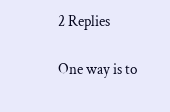2 Replies

One way is to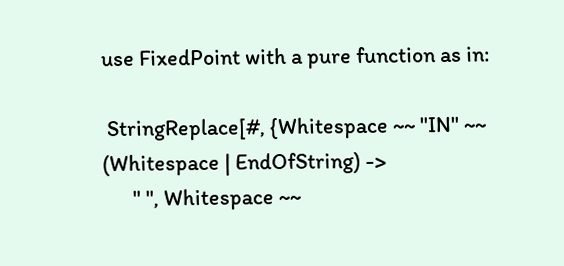use FixedPoint with a pure function as in:

 StringReplace[#, {Whitespace ~~ "IN" ~~ (Whitespace | EndOfString) ->
      " ", Whitespace ~~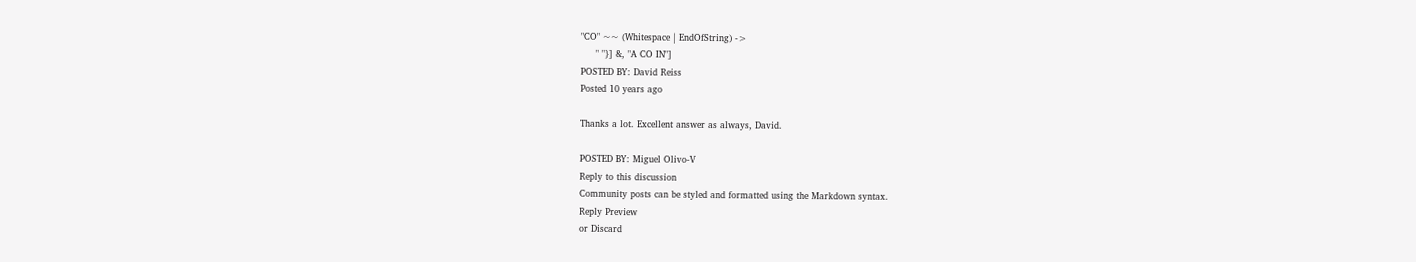"CO" ~~ (Whitespace | EndOfString) ->
     " "}] &, "A CO IN"]
POSTED BY: David Reiss
Posted 10 years ago

Thanks a lot. Excellent answer as always, David.

POSTED BY: Miguel Olivo-V
Reply to this discussion
Community posts can be styled and formatted using the Markdown syntax.
Reply Preview
or Discard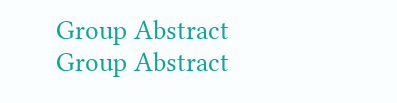Group Abstract Group Abstract